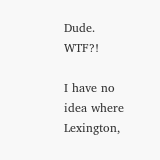Dude. WTF?!

I have no idea where Lexington,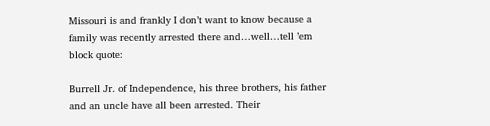Missouri is and frankly I don’t want to know because a family was recently arrested there and…well…tell ’em block quote:

Burrell Jr. of Independence, his three brothers, his father and an uncle have all been arrested. Their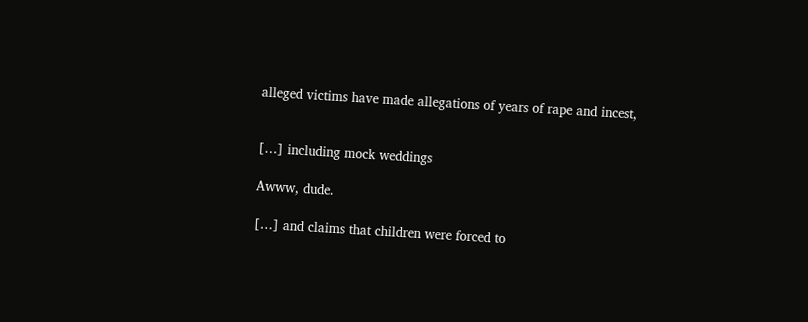alleged victims have made allegations of years of rape and incest,


[…] including mock weddings

Awww, dude.

[…] and claims that children were forced to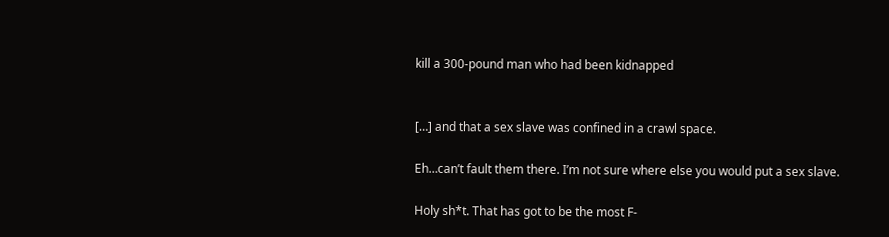kill a 300-pound man who had been kidnapped


[…] and that a sex slave was confined in a crawl space.

Eh…can’t fault them there. I’m not sure where else you would put a sex slave.

Holy sh*t. That has got to be the most F-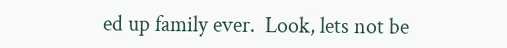ed up family ever.  Look, lets not be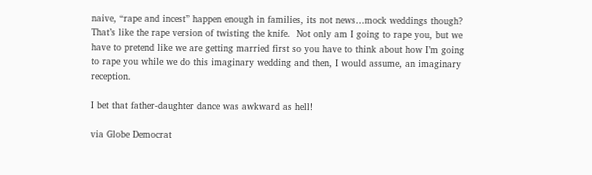naive, “rape and incest” happen enough in families, its not news…mock weddings though?  That’s like the rape version of twisting the knife.  Not only am I going to rape you, but we have to pretend like we are getting married first so you have to think about how I’m going to rape you while we do this imaginary wedding and then, I would assume, an imaginary reception.

I bet that father-daughter dance was awkward as hell!

via Globe Democrat